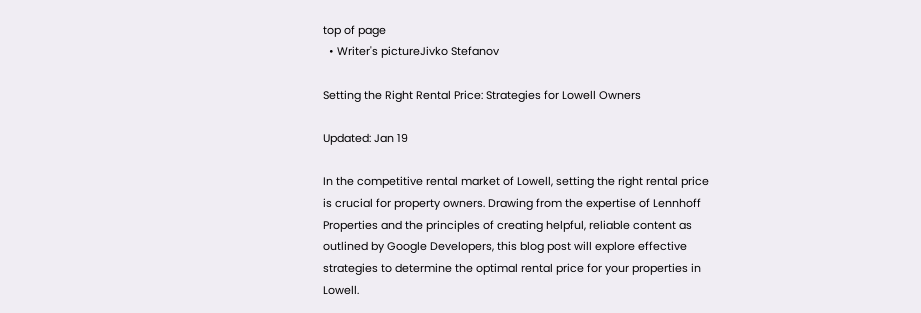top of page
  • Writer's pictureJivko Stefanov

Setting the Right Rental Price: Strategies for Lowell Owners

Updated: Jan 19

In the competitive rental market of Lowell, setting the right rental price is crucial for property owners. Drawing from the expertise of Lennhoff Properties and the principles of creating helpful, reliable content as outlined by Google Developers, this blog post will explore effective strategies to determine the optimal rental price for your properties in Lowell.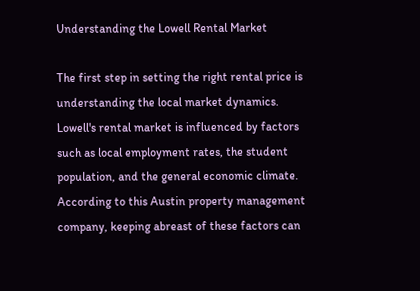Understanding the Lowell Rental Market

The first step in setting the right rental price is understanding the local market dynamics. Lowell's rental market is influenced by factors such as local employment rates, the student population, and the general economic climate. According to this Austin property management company, keeping abreast of these factors can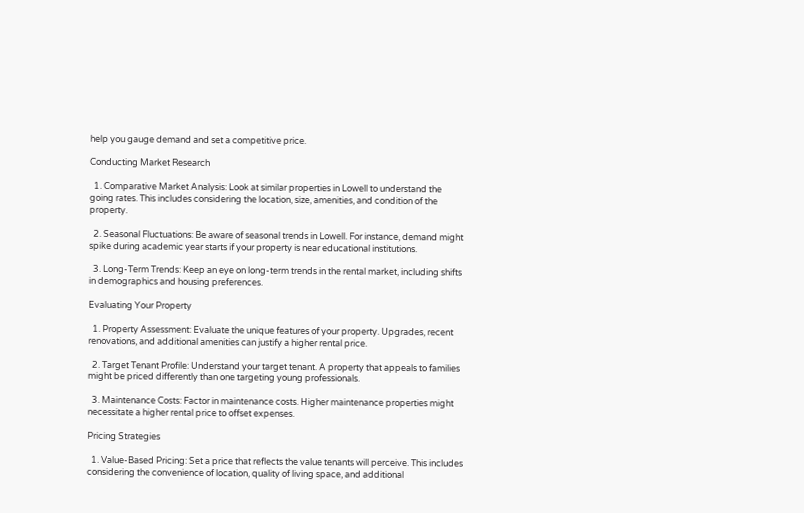help you gauge demand and set a competitive price.

Conducting Market Research

  1. Comparative Market Analysis: Look at similar properties in Lowell to understand the going rates. This includes considering the location, size, amenities, and condition of the property.

  2. Seasonal Fluctuations: Be aware of seasonal trends in Lowell. For instance, demand might spike during academic year starts if your property is near educational institutions.

  3. Long-Term Trends: Keep an eye on long-term trends in the rental market, including shifts in demographics and housing preferences.

Evaluating Your Property

  1. Property Assessment: Evaluate the unique features of your property. Upgrades, recent renovations, and additional amenities can justify a higher rental price.

  2. Target Tenant Profile: Understand your target tenant. A property that appeals to families might be priced differently than one targeting young professionals.

  3. Maintenance Costs: Factor in maintenance costs. Higher maintenance properties might necessitate a higher rental price to offset expenses.

Pricing Strategies

  1. Value-Based Pricing: Set a price that reflects the value tenants will perceive. This includes considering the convenience of location, quality of living space, and additional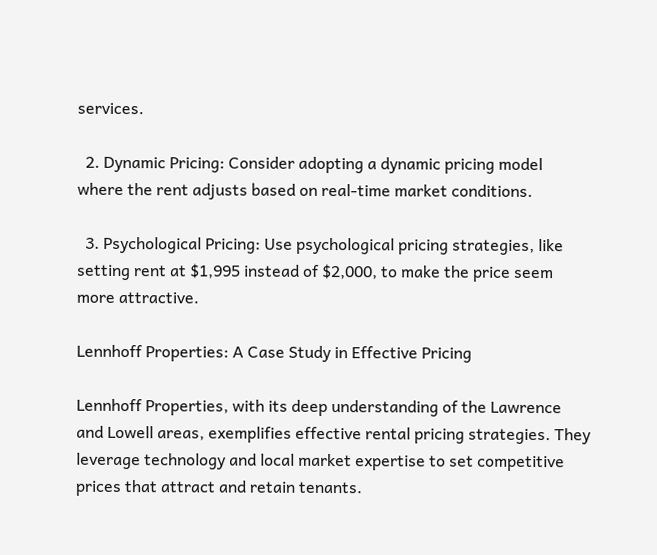services.

  2. Dynamic Pricing: Consider adopting a dynamic pricing model where the rent adjusts based on real-time market conditions.

  3. Psychological Pricing: Use psychological pricing strategies, like setting rent at $1,995 instead of $2,000, to make the price seem more attractive.

Lennhoff Properties: A Case Study in Effective Pricing

Lennhoff Properties, with its deep understanding of the Lawrence and Lowell areas, exemplifies effective rental pricing strategies. They leverage technology and local market expertise to set competitive prices that attract and retain tenants.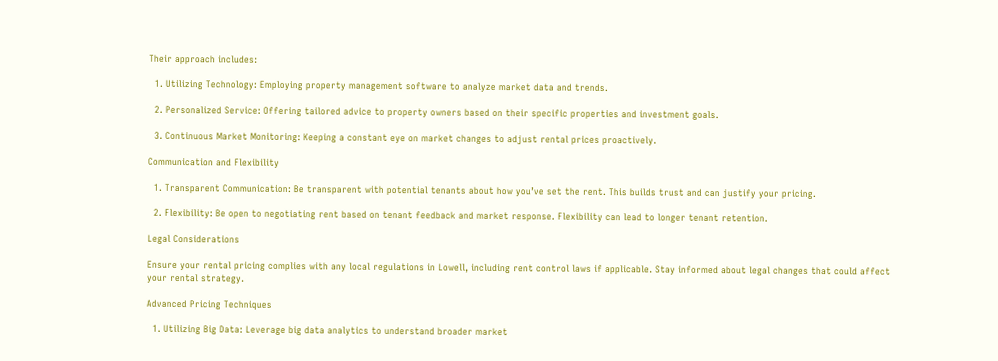Their approach includes:

  1. Utilizing Technology: Employing property management software to analyze market data and trends.

  2. Personalized Service: Offering tailored advice to property owners based on their specific properties and investment goals.

  3. Continuous Market Monitoring: Keeping a constant eye on market changes to adjust rental prices proactively.

Communication and Flexibility

  1. Transparent Communication: Be transparent with potential tenants about how you’ve set the rent. This builds trust and can justify your pricing.

  2. Flexibility: Be open to negotiating rent based on tenant feedback and market response. Flexibility can lead to longer tenant retention.

Legal Considerations

Ensure your rental pricing complies with any local regulations in Lowell, including rent control laws if applicable. Stay informed about legal changes that could affect your rental strategy.

Advanced Pricing Techniques

  1. Utilizing Big Data: Leverage big data analytics to understand broader market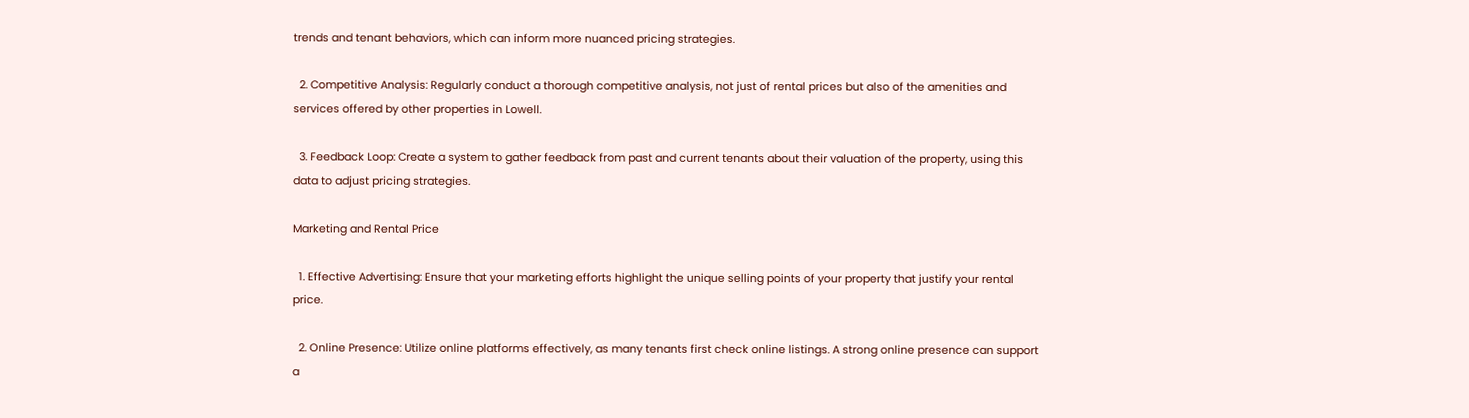trends and tenant behaviors, which can inform more nuanced pricing strategies.

  2. Competitive Analysis: Regularly conduct a thorough competitive analysis, not just of rental prices but also of the amenities and services offered by other properties in Lowell.

  3. Feedback Loop: Create a system to gather feedback from past and current tenants about their valuation of the property, using this data to adjust pricing strategies.

Marketing and Rental Price

  1. Effective Advertising: Ensure that your marketing efforts highlight the unique selling points of your property that justify your rental price.

  2. Online Presence: Utilize online platforms effectively, as many tenants first check online listings. A strong online presence can support a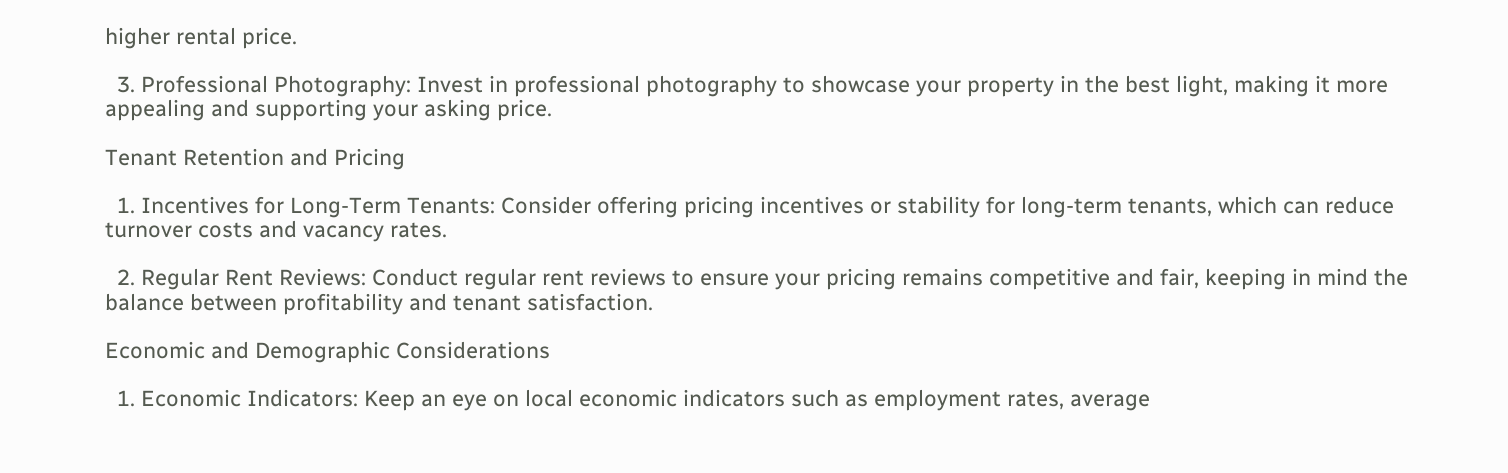higher rental price.

  3. Professional Photography: Invest in professional photography to showcase your property in the best light, making it more appealing and supporting your asking price.

Tenant Retention and Pricing

  1. Incentives for Long-Term Tenants: Consider offering pricing incentives or stability for long-term tenants, which can reduce turnover costs and vacancy rates.

  2. Regular Rent Reviews: Conduct regular rent reviews to ensure your pricing remains competitive and fair, keeping in mind the balance between profitability and tenant satisfaction.

Economic and Demographic Considerations

  1. Economic Indicators: Keep an eye on local economic indicators such as employment rates, average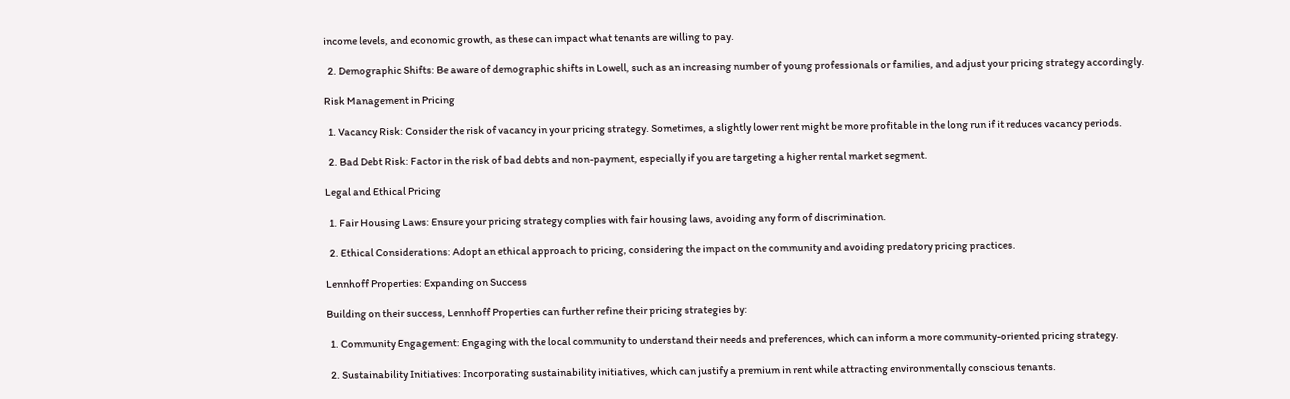income levels, and economic growth, as these can impact what tenants are willing to pay.

  2. Demographic Shifts: Be aware of demographic shifts in Lowell, such as an increasing number of young professionals or families, and adjust your pricing strategy accordingly.

Risk Management in Pricing

  1. Vacancy Risk: Consider the risk of vacancy in your pricing strategy. Sometimes, a slightly lower rent might be more profitable in the long run if it reduces vacancy periods.

  2. Bad Debt Risk: Factor in the risk of bad debts and non-payment, especially if you are targeting a higher rental market segment.

Legal and Ethical Pricing

  1. Fair Housing Laws: Ensure your pricing strategy complies with fair housing laws, avoiding any form of discrimination.

  2. Ethical Considerations: Adopt an ethical approach to pricing, considering the impact on the community and avoiding predatory pricing practices.

Lennhoff Properties: Expanding on Success

Building on their success, Lennhoff Properties can further refine their pricing strategies by:

  1. Community Engagement: Engaging with the local community to understand their needs and preferences, which can inform a more community-oriented pricing strategy.

  2. Sustainability Initiatives: Incorporating sustainability initiatives, which can justify a premium in rent while attracting environmentally conscious tenants.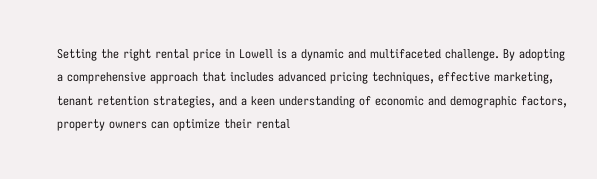Setting the right rental price in Lowell is a dynamic and multifaceted challenge. By adopting a comprehensive approach that includes advanced pricing techniques, effective marketing, tenant retention strategies, and a keen understanding of economic and demographic factors, property owners can optimize their rental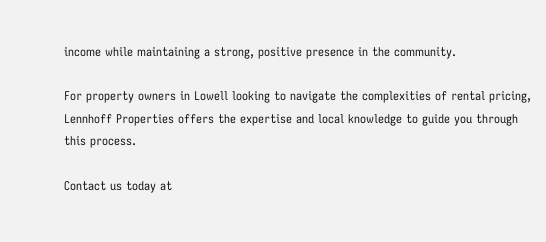income while maintaining a strong, positive presence in the community.

For property owners in Lowell looking to navigate the complexities of rental pricing, Lennhoff Properties offers the expertise and local knowledge to guide you through this process.

Contact us today at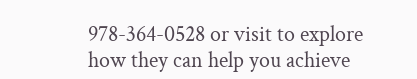978-364-0528 or visit to explore how they can help you achieve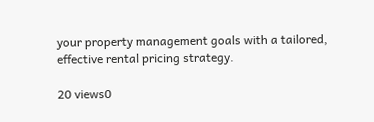your property management goals with a tailored, effective rental pricing strategy.

20 views0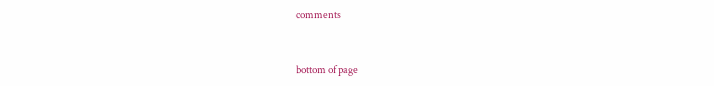comments


bottom of page